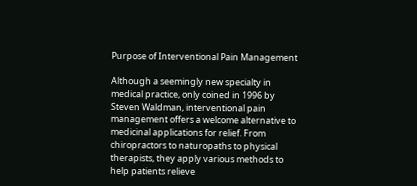Purpose of Interventional Pain Management

Although a seemingly new specialty in medical practice, only coined in 1996 by Steven Waldman, interventional pain management offers a welcome alternative to medicinal applications for relief. From chiropractors to naturopaths to physical therapists, they apply various methods to help patients relieve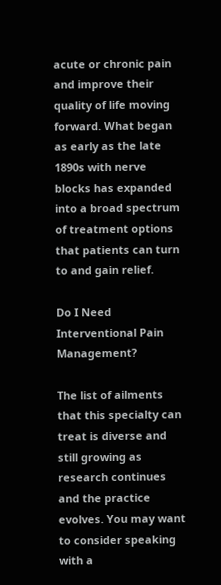acute or chronic pain and improve their quality of life moving forward. What began as early as the late 1890s with nerve blocks has expanded into a broad spectrum of treatment options that patients can turn to and gain relief.

Do I Need Interventional Pain Management?

The list of ailments that this specialty can treat is diverse and still growing as research continues and the practice evolves. You may want to consider speaking with a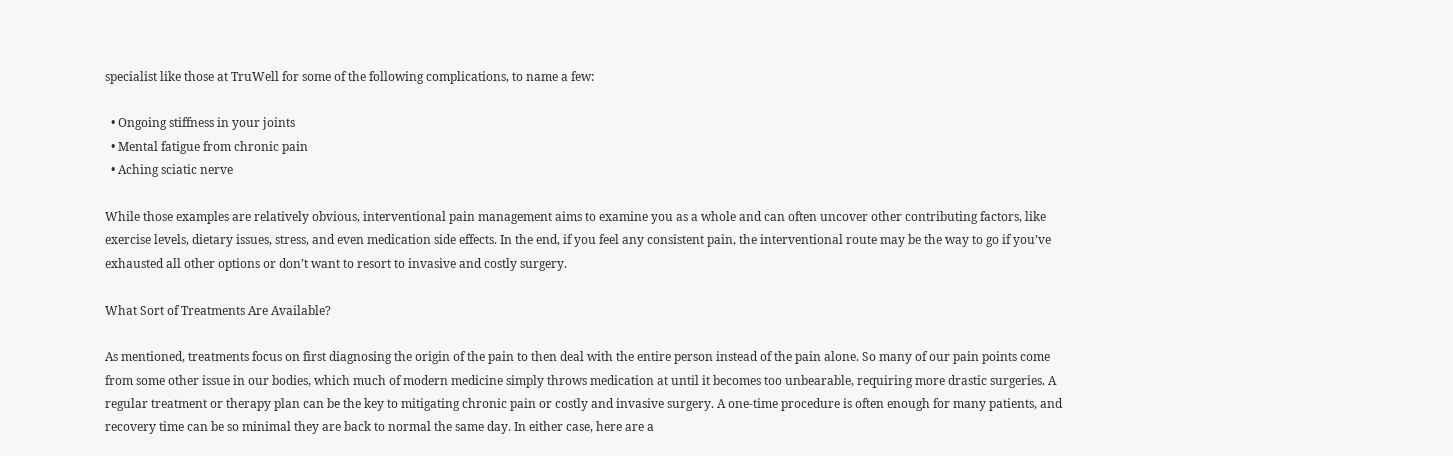specialist like those at TruWell for some of the following complications, to name a few:

  • Ongoing stiffness in your joints
  • Mental fatigue from chronic pain
  • Aching sciatic nerve

While those examples are relatively obvious, interventional pain management aims to examine you as a whole and can often uncover other contributing factors, like exercise levels, dietary issues, stress, and even medication side effects. In the end, if you feel any consistent pain, the interventional route may be the way to go if you’ve exhausted all other options or don’t want to resort to invasive and costly surgery.

What Sort of Treatments Are Available?

As mentioned, treatments focus on first diagnosing the origin of the pain to then deal with the entire person instead of the pain alone. So many of our pain points come from some other issue in our bodies, which much of modern medicine simply throws medication at until it becomes too unbearable, requiring more drastic surgeries. A regular treatment or therapy plan can be the key to mitigating chronic pain or costly and invasive surgery. A one-time procedure is often enough for many patients, and recovery time can be so minimal they are back to normal the same day. In either case, here are a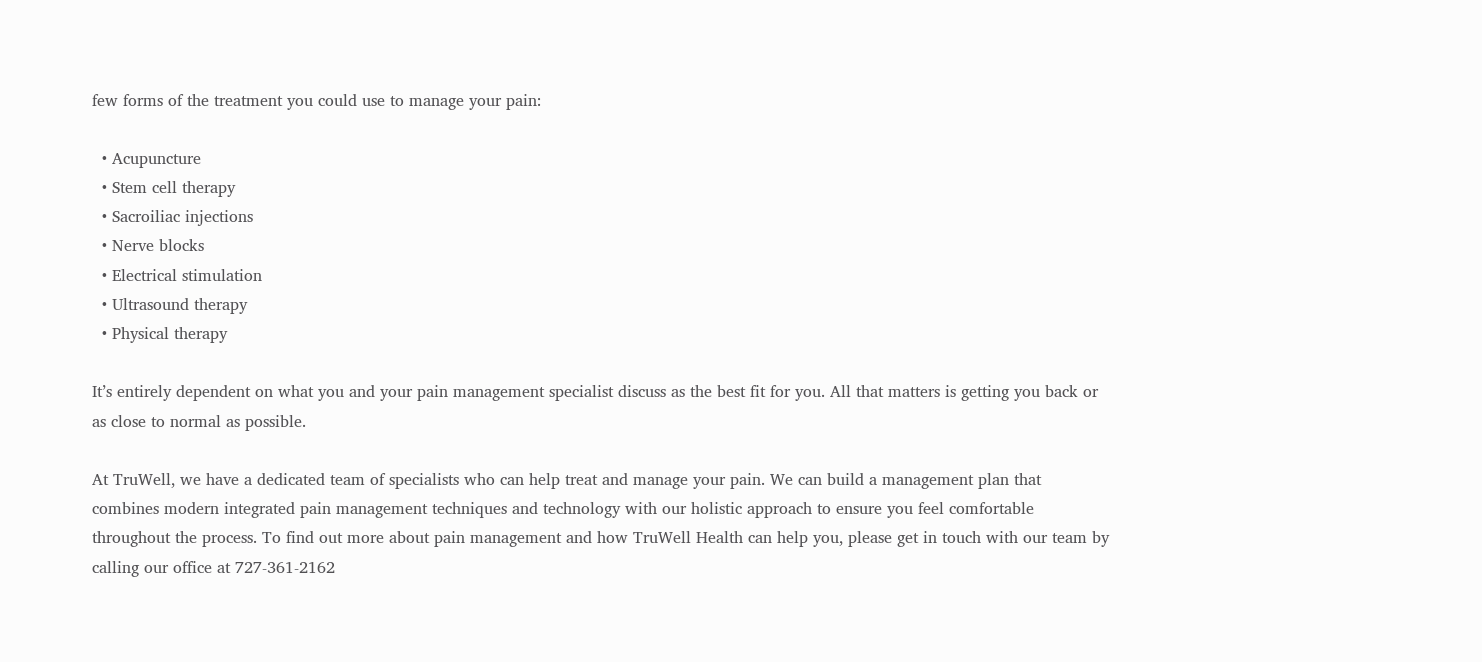few forms of the treatment you could use to manage your pain:

  • Acupuncture
  • Stem cell therapy
  • Sacroiliac injections
  • Nerve blocks
  • Electrical stimulation
  • Ultrasound therapy
  • Physical therapy

It’s entirely dependent on what you and your pain management specialist discuss as the best fit for you. All that matters is getting you back or as close to normal as possible.

At TruWell, we have a dedicated team of specialists who can help treat and manage your pain. We can build a management plan that combines modern integrated pain management techniques and technology with our holistic approach to ensure you feel comfortable throughout the process. To find out more about pain management and how TruWell Health can help you, please get in touch with our team by calling our office at 727-361-2162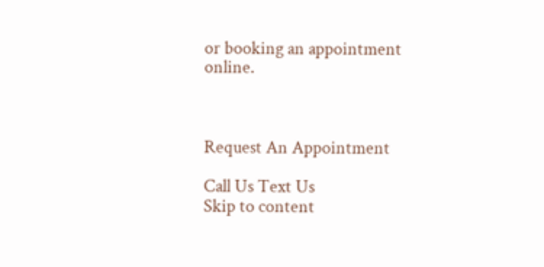or booking an appointment online.



Request An Appointment

Call Us Text Us
Skip to content